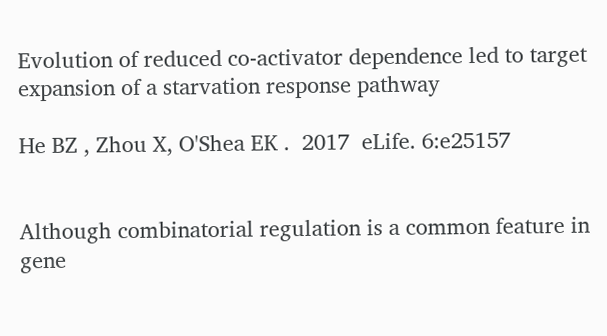Evolution of reduced co-activator dependence led to target expansion of a starvation response pathway

He BZ , Zhou X, O'Shea EK .  2017  eLife. 6:e25157


Although combinatorial regulation is a common feature in gene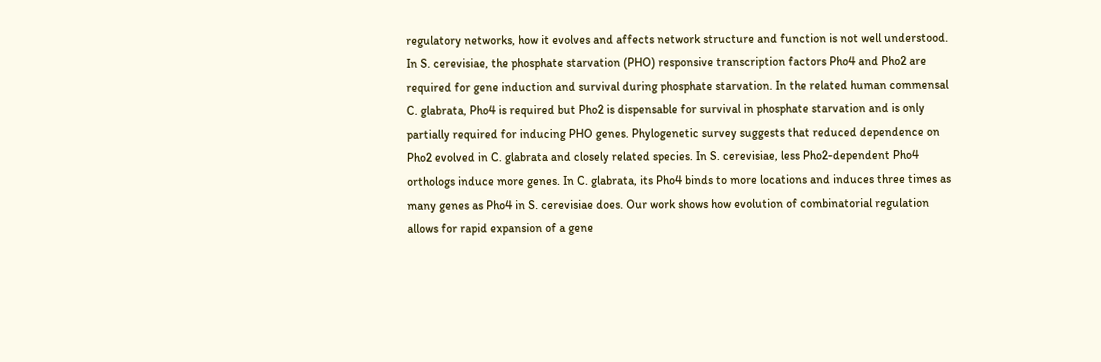regulatory networks, how it evolves and affects network structure and function is not well understood. In S. cerevisiae, the phosphate starvation (PHO) responsive transcription factors Pho4 and Pho2 are required for gene induction and survival during phosphate starvation. In the related human commensal C. glabrata, Pho4 is required but Pho2 is dispensable for survival in phosphate starvation and is only partially required for inducing PHO genes. Phylogenetic survey suggests that reduced dependence on Pho2 evolved in C. glabrata and closely related species. In S. cerevisiae, less Pho2-dependent Pho4 orthologs induce more genes. In C. glabrata, its Pho4 binds to more locations and induces three times as many genes as Pho4 in S. cerevisiae does. Our work shows how evolution of combinatorial regulation allows for rapid expansion of a gene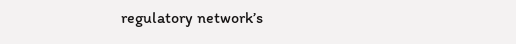regulatory network’s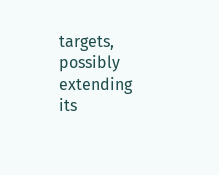targets, possibly extending its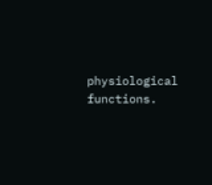physiological functions.